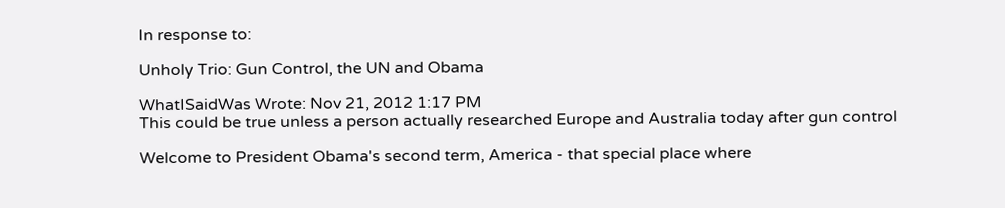In response to:

Unholy Trio: Gun Control, the UN and Obama

WhatISaidWas Wrote: Nov 21, 2012 1:17 PM
This could be true unless a person actually researched Europe and Australia today after gun control

Welcome to President Obama's second term, America - that special place where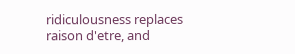ridiculousness replaces raison d'etre, and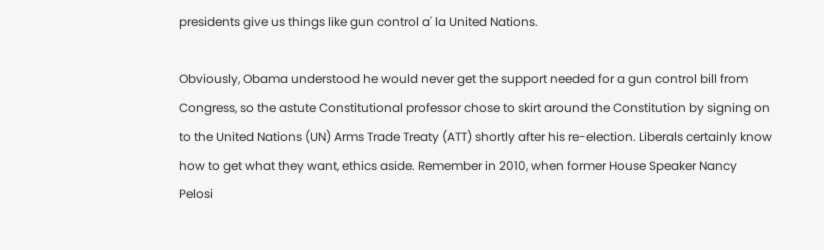presidents give us things like gun control a' la United Nations.

Obviously, Obama understood he would never get the support needed for a gun control bill from Congress, so the astute Constitutional professor chose to skirt around the Constitution by signing on to the United Nations (UN) Arms Trade Treaty (ATT) shortly after his re-election. Liberals certainly know how to get what they want, ethics aside. Remember in 2010, when former House Speaker Nancy Pelosi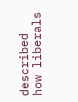described how liberals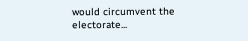would circumvent the electorate...